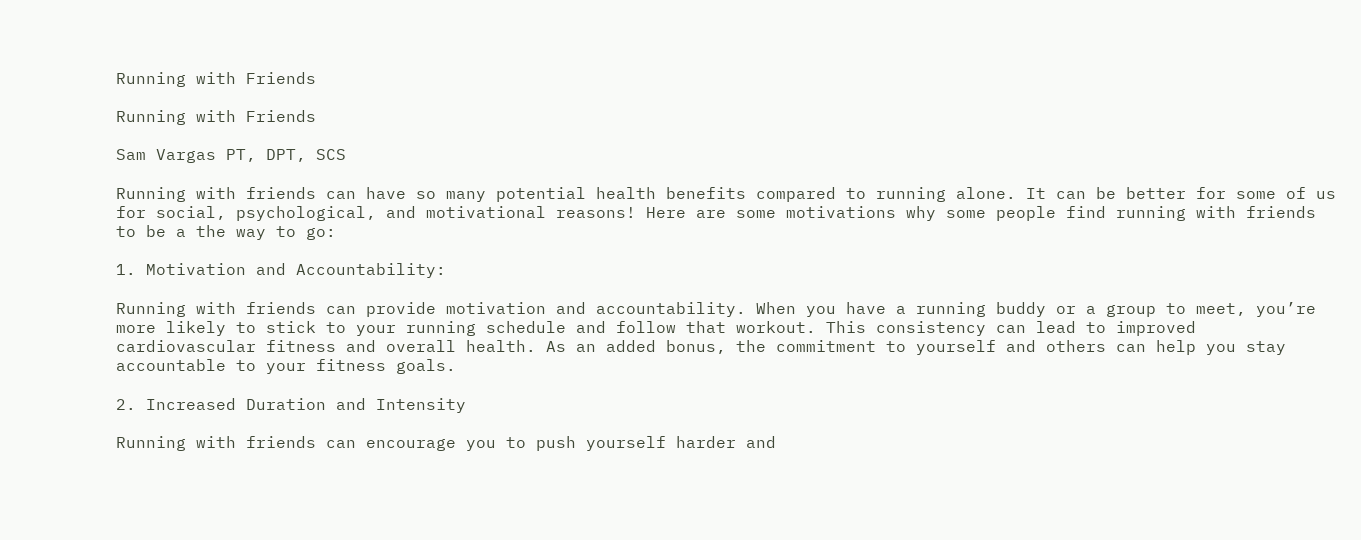Running with Friends

Running with Friends

Sam Vargas PT, DPT, SCS

Running with friends can have so many potential health benefits compared to running alone. It can be better for some of us for social, psychological, and motivational reasons! Here are some motivations why some people find running with friends to be a the way to go:

1. Motivation and Accountability:

Running with friends can provide motivation and accountability. When you have a running buddy or a group to meet, you’re more likely to stick to your running schedule and follow that workout. This consistency can lead to improved cardiovascular fitness and overall health. As an added bonus, the commitment to yourself and others can help you stay accountable to your fitness goals.

2. Increased Duration and Intensity

Running with friends can encourage you to push yourself harder and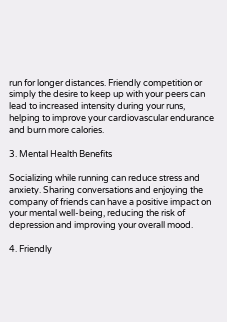run for longer distances. Friendly competition or simply the desire to keep up with your peers can lead to increased intensity during your runs, helping to improve your cardiovascular endurance and burn more calories.

3. Mental Health Benefits

Socializing while running can reduce stress and anxiety. Sharing conversations and enjoying the company of friends can have a positive impact on your mental well-being, reducing the risk of depression and improving your overall mood.

4. Friendly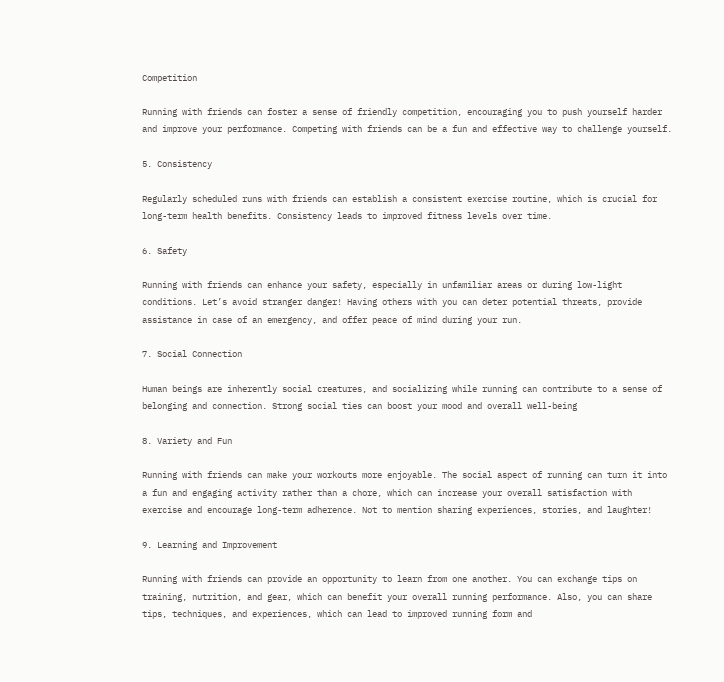Competition

Running with friends can foster a sense of friendly competition, encouraging you to push yourself harder and improve your performance. Competing with friends can be a fun and effective way to challenge yourself.

5. Consistency

Regularly scheduled runs with friends can establish a consistent exercise routine, which is crucial for long-term health benefits. Consistency leads to improved fitness levels over time.

6. Safety

Running with friends can enhance your safety, especially in unfamiliar areas or during low-light conditions. Let’s avoid stranger danger! Having others with you can deter potential threats, provide assistance in case of an emergency, and offer peace of mind during your run.

7. Social Connection

Human beings are inherently social creatures, and socializing while running can contribute to a sense of belonging and connection. Strong social ties can boost your mood and overall well-being

8. Variety and Fun

Running with friends can make your workouts more enjoyable. The social aspect of running can turn it into a fun and engaging activity rather than a chore, which can increase your overall satisfaction with exercise and encourage long-term adherence. Not to mention sharing experiences, stories, and laughter!

9. Learning and Improvement

Running with friends can provide an opportunity to learn from one another. You can exchange tips on training, nutrition, and gear, which can benefit your overall running performance. Also, you can share tips, techniques, and experiences, which can lead to improved running form and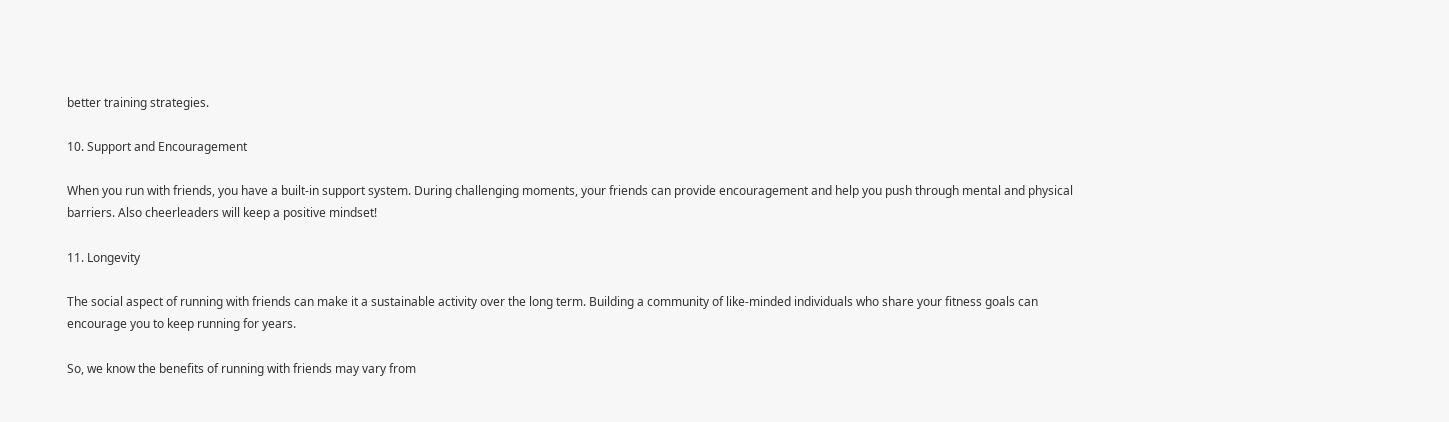better training strategies.

10. Support and Encouragement

When you run with friends, you have a built-in support system. During challenging moments, your friends can provide encouragement and help you push through mental and physical barriers. Also cheerleaders will keep a positive mindset!

11. Longevity

The social aspect of running with friends can make it a sustainable activity over the long term. Building a community of like-minded individuals who share your fitness goals can encourage you to keep running for years.

So, we know the benefits of running with friends may vary from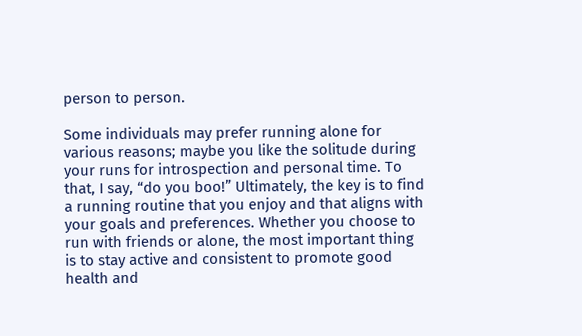person to person.

Some individuals may prefer running alone for various reasons; maybe you like the solitude during your runs for introspection and personal time. To that, I say, “do you boo!” Ultimately, the key is to find a running routine that you enjoy and that aligns with your goals and preferences. Whether you choose to run with friends or alone, the most important thing is to stay active and consistent to promote good health and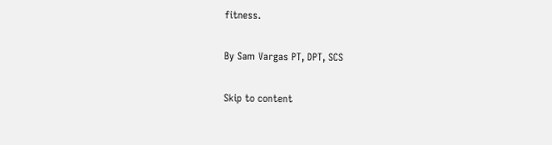fitness.

By Sam Vargas PT, DPT, SCS

Skip to content